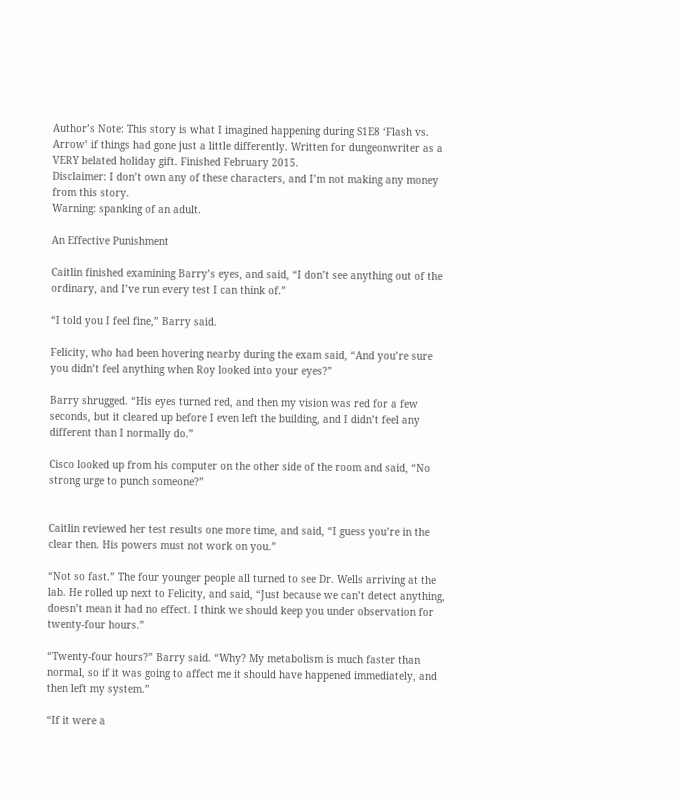Author’s Note: This story is what I imagined happening during S1E8 ‘Flash vs. Arrow’ if things had gone just a little differently. Written for dungeonwriter as a VERY belated holiday gift. Finished February 2015.
Disclaimer: I don’t own any of these characters, and I’m not making any money from this story.
Warning: spanking of an adult.

An Effective Punishment

Caitlin finished examining Barry’s eyes, and said, “I don’t see anything out of the ordinary, and I’ve run every test I can think of.”

“I told you I feel fine,” Barry said.

Felicity, who had been hovering nearby during the exam said, “And you’re sure you didn’t feel anything when Roy looked into your eyes?”

Barry shrugged. “His eyes turned red, and then my vision was red for a few seconds, but it cleared up before I even left the building, and I didn’t feel any different than I normally do.”

Cisco looked up from his computer on the other side of the room and said, “No strong urge to punch someone?”


Caitlin reviewed her test results one more time, and said, “I guess you’re in the clear then. His powers must not work on you.”

“Not so fast.” The four younger people all turned to see Dr. Wells arriving at the lab. He rolled up next to Felicity, and said, “Just because we can’t detect anything, doesn’t mean it had no effect. I think we should keep you under observation for twenty-four hours.”

“Twenty-four hours?” Barry said. “Why? My metabolism is much faster than normal, so if it was going to affect me it should have happened immediately, and then left my system.”

“If it were a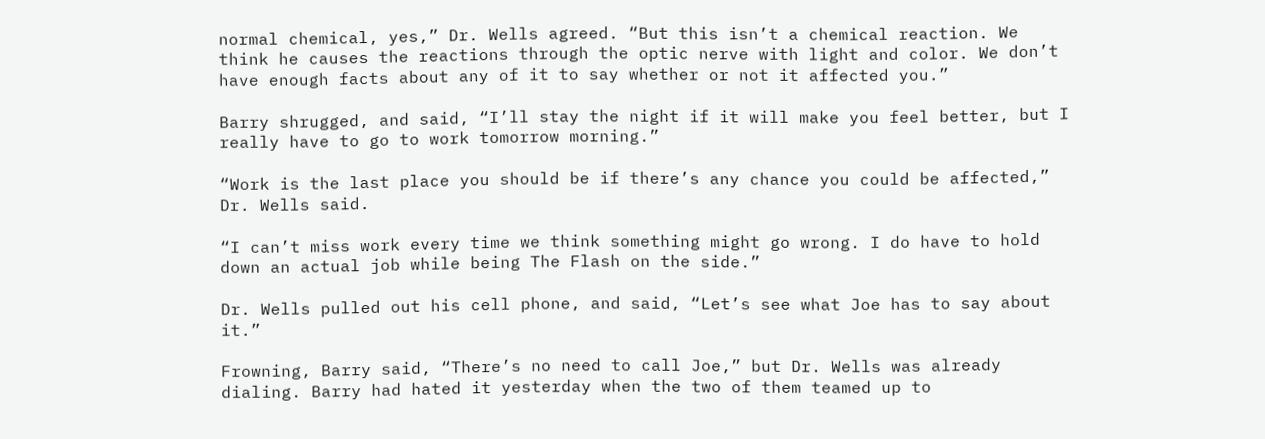normal chemical, yes,” Dr. Wells agreed. “But this isn’t a chemical reaction. We think he causes the reactions through the optic nerve with light and color. We don’t have enough facts about any of it to say whether or not it affected you.”

Barry shrugged, and said, “I’ll stay the night if it will make you feel better, but I really have to go to work tomorrow morning.”

“Work is the last place you should be if there’s any chance you could be affected,” Dr. Wells said.

“I can’t miss work every time we think something might go wrong. I do have to hold down an actual job while being The Flash on the side.”

Dr. Wells pulled out his cell phone, and said, “Let’s see what Joe has to say about it.”

Frowning, Barry said, “There’s no need to call Joe,” but Dr. Wells was already dialing. Barry had hated it yesterday when the two of them teamed up to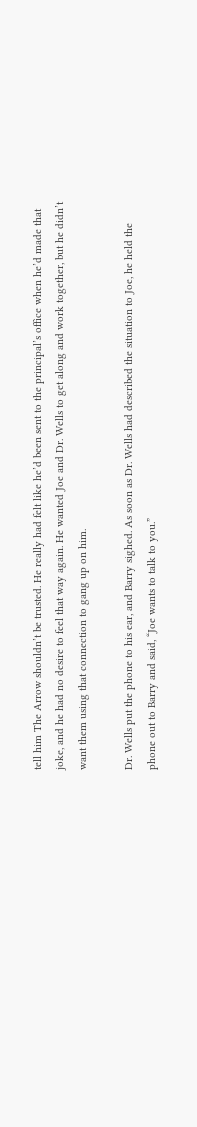tell him The Arrow shouldn’t be trusted. He really had felt like he’d been sent to the principal’s office when he’d made that joke, and he had no desire to feel that way again. He wanted Joe and Dr. Wells to get along and work together, but he didn’t want them using that connection to gang up on him.

Dr. Wells put the phone to his ear, and Barry sighed. As soon as Dr. Wells had described the situation to Joe, he held the phone out to Barry and said, “Joe wants to talk to you.”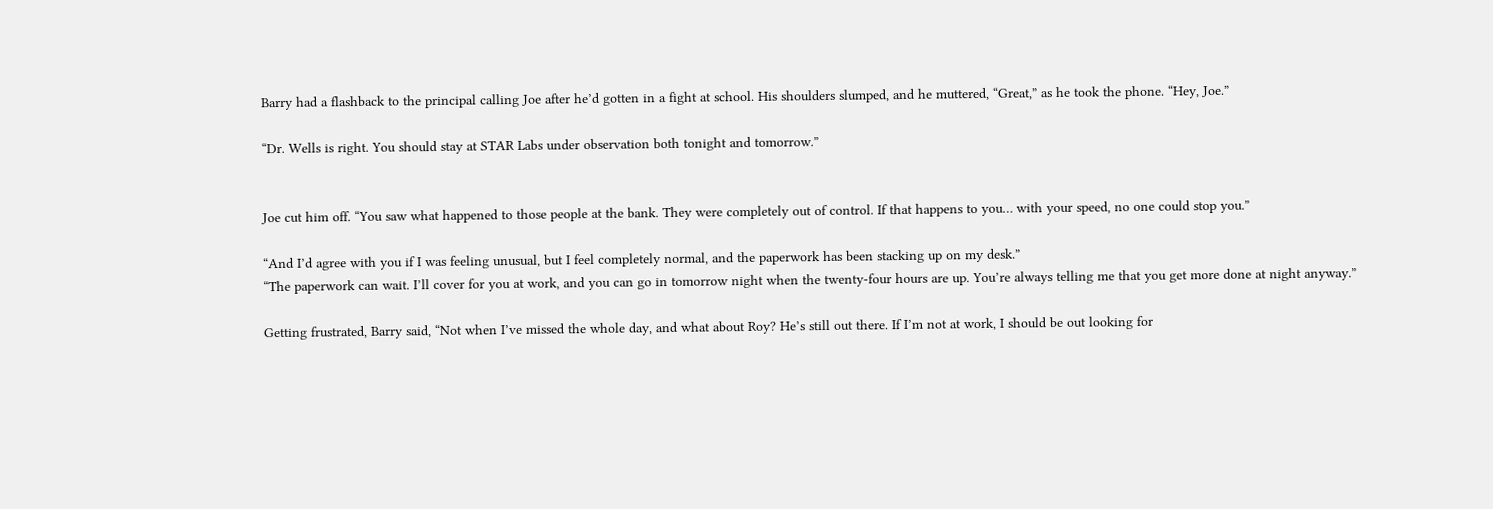Barry had a flashback to the principal calling Joe after he’d gotten in a fight at school. His shoulders slumped, and he muttered, “Great,” as he took the phone. “Hey, Joe.”

“Dr. Wells is right. You should stay at STAR Labs under observation both tonight and tomorrow.”


Joe cut him off. “You saw what happened to those people at the bank. They were completely out of control. If that happens to you… with your speed, no one could stop you.”

“And I’d agree with you if I was feeling unusual, but I feel completely normal, and the paperwork has been stacking up on my desk.”
“The paperwork can wait. I’ll cover for you at work, and you can go in tomorrow night when the twenty-four hours are up. You’re always telling me that you get more done at night anyway.”

Getting frustrated, Barry said, “Not when I’ve missed the whole day, and what about Roy? He’s still out there. If I’m not at work, I should be out looking for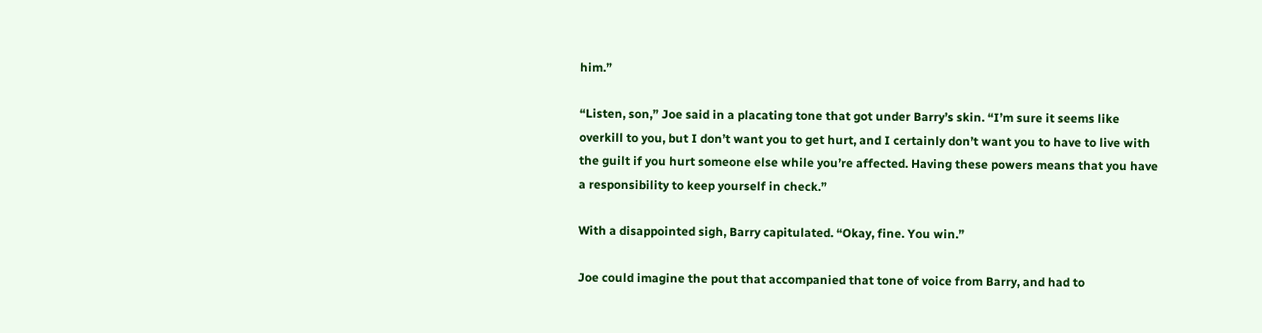him.”

“Listen, son,” Joe said in a placating tone that got under Barry’s skin. “I’m sure it seems like overkill to you, but I don’t want you to get hurt, and I certainly don’t want you to have to live with the guilt if you hurt someone else while you’re affected. Having these powers means that you have a responsibility to keep yourself in check.”

With a disappointed sigh, Barry capitulated. “Okay, fine. You win.”

Joe could imagine the pout that accompanied that tone of voice from Barry, and had to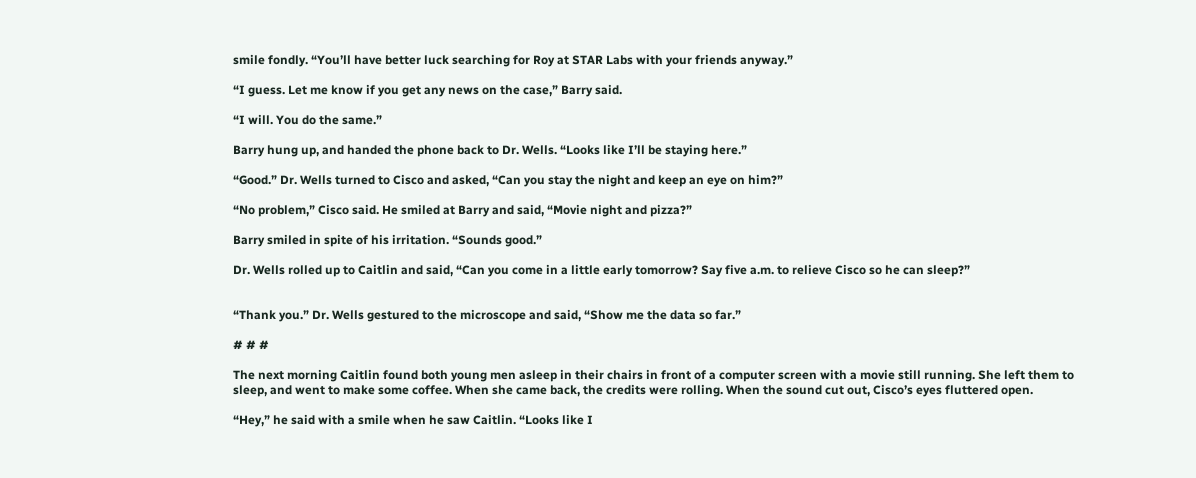smile fondly. “You’ll have better luck searching for Roy at STAR Labs with your friends anyway.”

“I guess. Let me know if you get any news on the case,” Barry said.

“I will. You do the same.”

Barry hung up, and handed the phone back to Dr. Wells. “Looks like I’ll be staying here.”

“Good.” Dr. Wells turned to Cisco and asked, “Can you stay the night and keep an eye on him?”

“No problem,” Cisco said. He smiled at Barry and said, “Movie night and pizza?”

Barry smiled in spite of his irritation. “Sounds good.”

Dr. Wells rolled up to Caitlin and said, “Can you come in a little early tomorrow? Say five a.m. to relieve Cisco so he can sleep?”


“Thank you.” Dr. Wells gestured to the microscope and said, “Show me the data so far.”

# # #

The next morning Caitlin found both young men asleep in their chairs in front of a computer screen with a movie still running. She left them to sleep, and went to make some coffee. When she came back, the credits were rolling. When the sound cut out, Cisco’s eyes fluttered open.

“Hey,” he said with a smile when he saw Caitlin. “Looks like I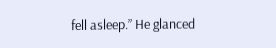fell asleep.” He glanced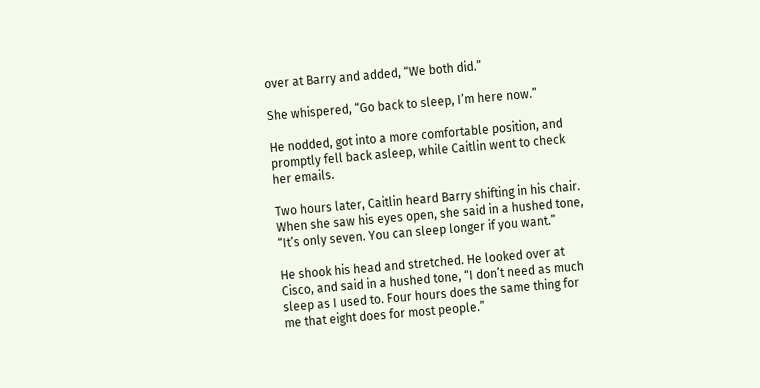over at Barry and added, “We both did.”

She whispered, “Go back to sleep, I’m here now.”

He nodded, got into a more comfortable position, and promptly fell back asleep, while Caitlin went to check her emails.

Two hours later, Caitlin heard Barry shifting in his chair. When she saw his eyes open, she said in a hushed tone, “It’s only seven. You can sleep longer if you want.”

He shook his head and stretched. He looked over at Cisco, and said in a hushed tone, “I don’t need as much sleep as I used to. Four hours does the same thing for me that eight does for most people.”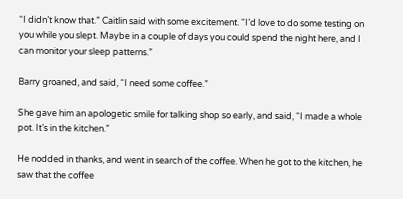“I didn’t know that.” Caitlin said with some excitement. “I’d love to do some testing on you while you slept. Maybe in a couple of days you could spend the night here, and I can monitor your sleep patterns.”

Barry groaned, and said, “I need some coffee.”

She gave him an apologetic smile for talking shop so early, and said, “I made a whole pot. It’s in the kitchen.”

He nodded in thanks, and went in search of the coffee. When he got to the kitchen, he saw that the coffee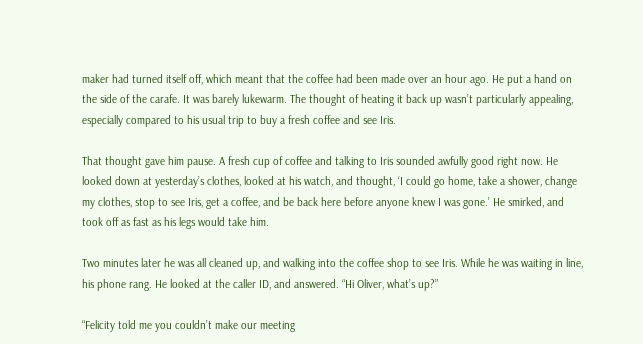maker had turned itself off, which meant that the coffee had been made over an hour ago. He put a hand on the side of the carafe. It was barely lukewarm. The thought of heating it back up wasn’t particularly appealing, especially compared to his usual trip to buy a fresh coffee and see Iris.

That thought gave him pause. A fresh cup of coffee and talking to Iris sounded awfully good right now. He looked down at yesterday’s clothes, looked at his watch, and thought, ‘I could go home, take a shower, change my clothes, stop to see Iris, get a coffee, and be back here before anyone knew I was gone.’ He smirked, and took off as fast as his legs would take him.

Two minutes later he was all cleaned up, and walking into the coffee shop to see Iris. While he was waiting in line, his phone rang. He looked at the caller ID, and answered. “Hi Oliver, what’s up?”

“Felicity told me you couldn’t make our meeting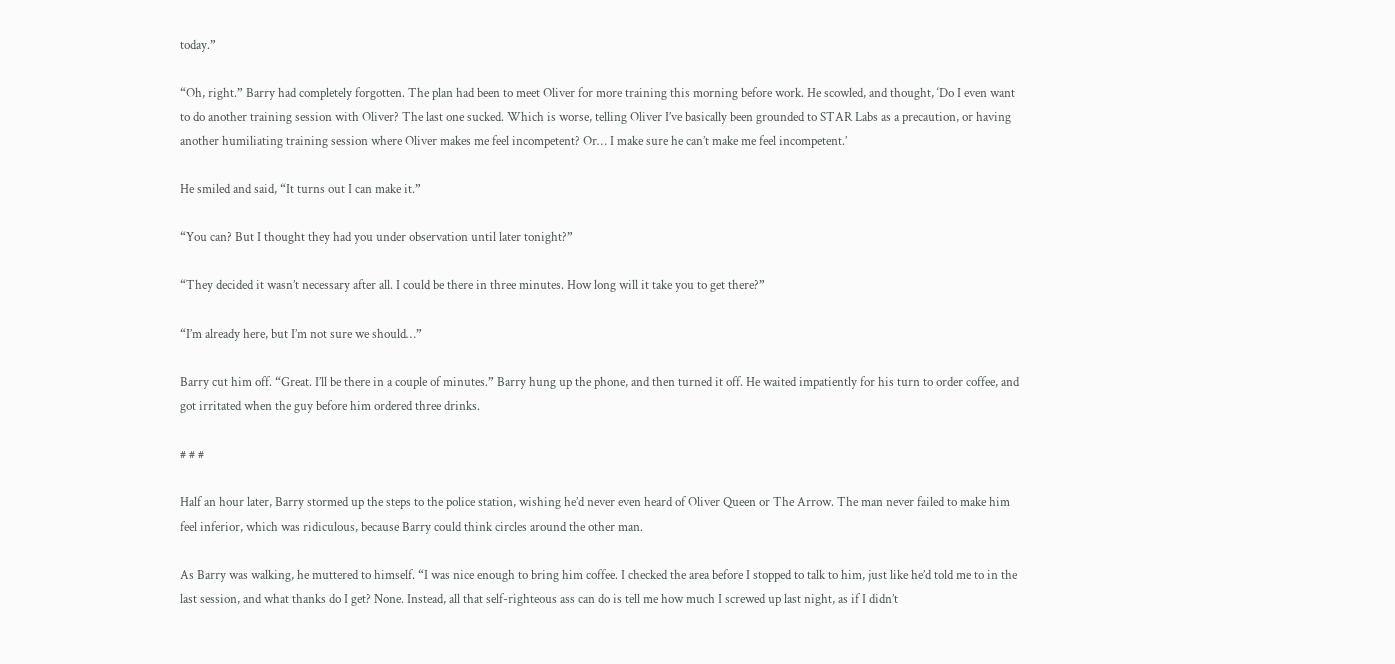today.”

“Oh, right.” Barry had completely forgotten. The plan had been to meet Oliver for more training this morning before work. He scowled, and thought, ‘Do I even want to do another training session with Oliver? The last one sucked. Which is worse, telling Oliver I’ve basically been grounded to STAR Labs as a precaution, or having another humiliating training session where Oliver makes me feel incompetent? Or… I make sure he can’t make me feel incompetent.’

He smiled and said, “It turns out I can make it.”

“You can? But I thought they had you under observation until later tonight?”

“They decided it wasn’t necessary after all. I could be there in three minutes. How long will it take you to get there?”

“I’m already here, but I’m not sure we should…”

Barry cut him off. “Great. I’ll be there in a couple of minutes.” Barry hung up the phone, and then turned it off. He waited impatiently for his turn to order coffee, and got irritated when the guy before him ordered three drinks.

# # #

Half an hour later, Barry stormed up the steps to the police station, wishing he’d never even heard of Oliver Queen or The Arrow. The man never failed to make him feel inferior, which was ridiculous, because Barry could think circles around the other man.

As Barry was walking, he muttered to himself. “I was nice enough to bring him coffee. I checked the area before I stopped to talk to him, just like he’d told me to in the last session, and what thanks do I get? None. Instead, all that self-righteous ass can do is tell me how much I screwed up last night, as if I didn’t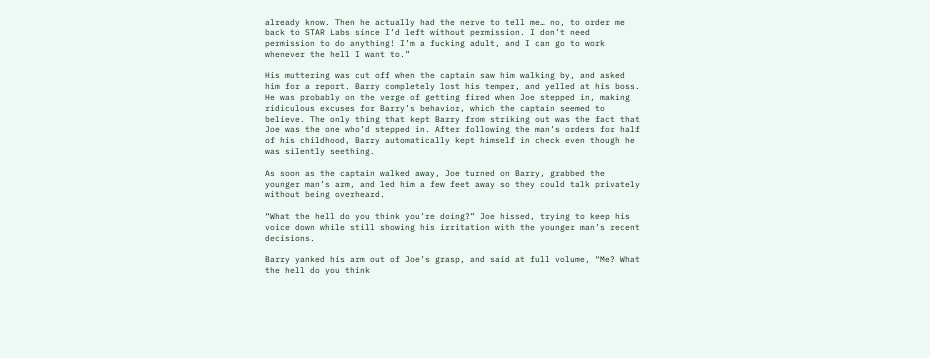already know. Then he actually had the nerve to tell me… no, to order me back to STAR Labs since I’d left without permission. I don’t need permission to do anything! I’m a fucking adult, and I can go to work whenever the hell I want to.”

His muttering was cut off when the captain saw him walking by, and asked him for a report. Barry completely lost his temper, and yelled at his boss. He was probably on the verge of getting fired when Joe stepped in, making ridiculous excuses for Barry’s behavior, which the captain seemed to believe. The only thing that kept Barry from striking out was the fact that Joe was the one who’d stepped in. After following the man’s orders for half of his childhood, Barry automatically kept himself in check even though he was silently seething.

As soon as the captain walked away, Joe turned on Barry, grabbed the younger man’s arm, and led him a few feet away so they could talk privately without being overheard.

“What the hell do you think you’re doing?” Joe hissed, trying to keep his voice down while still showing his irritation with the younger man’s recent decisions.

Barry yanked his arm out of Joe’s grasp, and said at full volume, “Me? What the hell do you think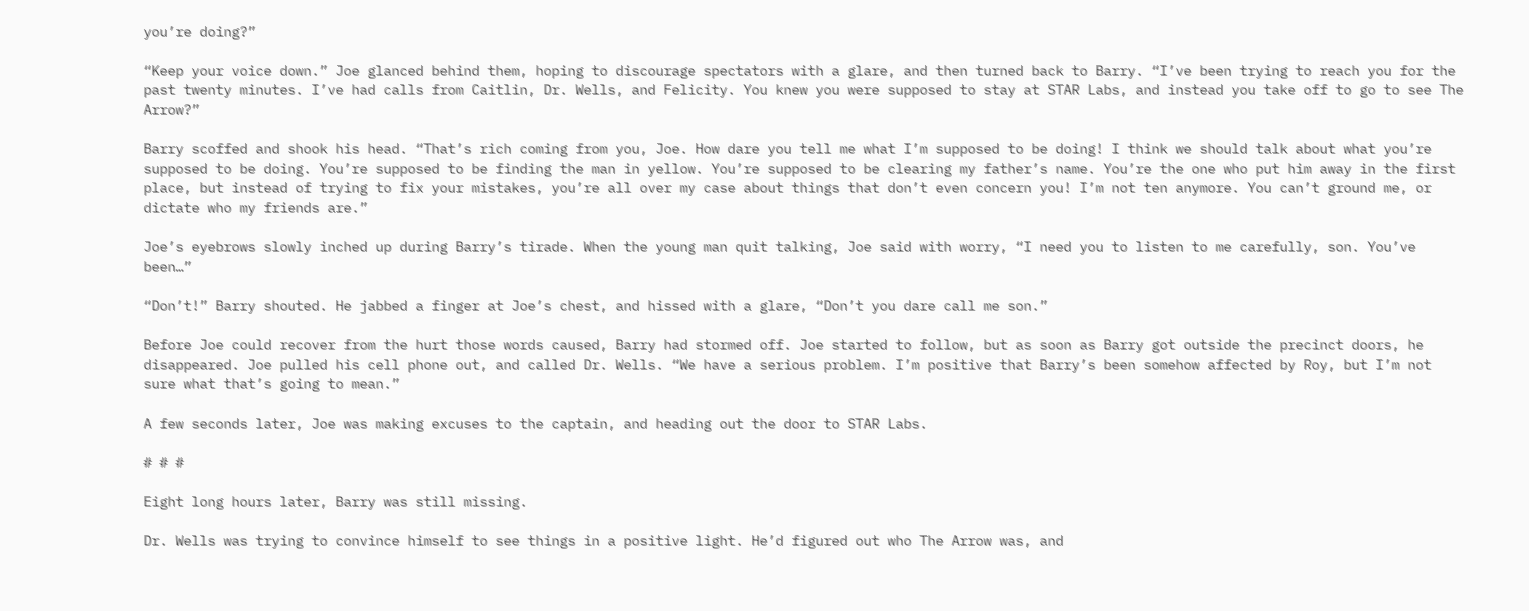you’re doing?”

“Keep your voice down.” Joe glanced behind them, hoping to discourage spectators with a glare, and then turned back to Barry. “I’ve been trying to reach you for the past twenty minutes. I’ve had calls from Caitlin, Dr. Wells, and Felicity. You knew you were supposed to stay at STAR Labs, and instead you take off to go to see The Arrow?”

Barry scoffed and shook his head. “That’s rich coming from you, Joe. How dare you tell me what I’m supposed to be doing! I think we should talk about what you’re supposed to be doing. You’re supposed to be finding the man in yellow. You’re supposed to be clearing my father’s name. You’re the one who put him away in the first place, but instead of trying to fix your mistakes, you’re all over my case about things that don’t even concern you! I’m not ten anymore. You can’t ground me, or dictate who my friends are.”

Joe’s eyebrows slowly inched up during Barry’s tirade. When the young man quit talking, Joe said with worry, “I need you to listen to me carefully, son. You’ve been…”

“Don’t!” Barry shouted. He jabbed a finger at Joe’s chest, and hissed with a glare, “Don’t you dare call me son.”

Before Joe could recover from the hurt those words caused, Barry had stormed off. Joe started to follow, but as soon as Barry got outside the precinct doors, he disappeared. Joe pulled his cell phone out, and called Dr. Wells. “We have a serious problem. I’m positive that Barry’s been somehow affected by Roy, but I’m not sure what that’s going to mean.”

A few seconds later, Joe was making excuses to the captain, and heading out the door to STAR Labs.

# # #

Eight long hours later, Barry was still missing.

Dr. Wells was trying to convince himself to see things in a positive light. He’d figured out who The Arrow was, and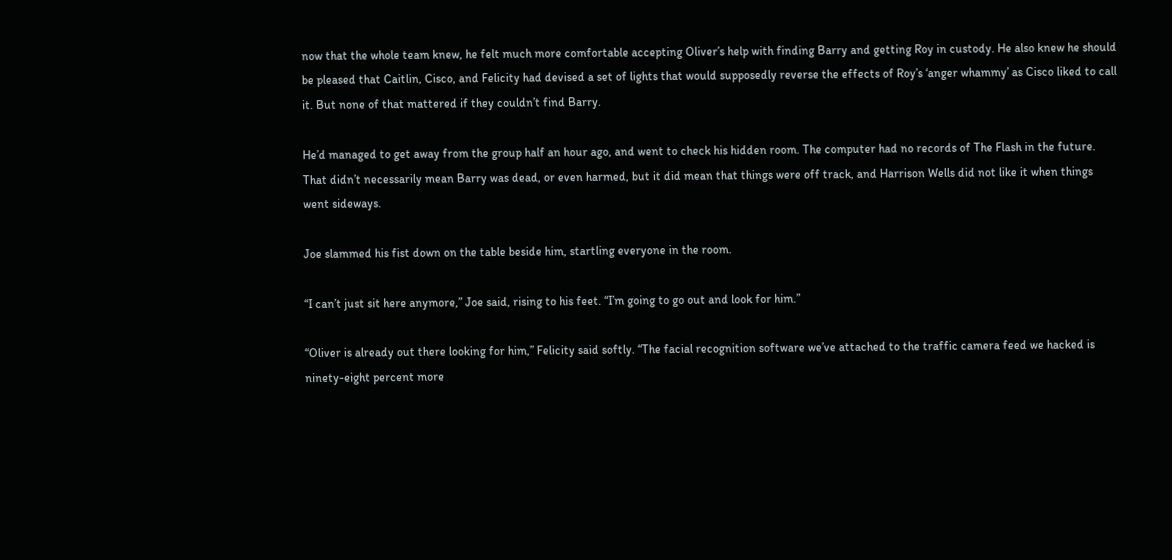now that the whole team knew, he felt much more comfortable accepting Oliver’s help with finding Barry and getting Roy in custody. He also knew he should be pleased that Caitlin, Cisco, and Felicity had devised a set of lights that would supposedly reverse the effects of Roy’s ‘anger whammy’ as Cisco liked to call it. But none of that mattered if they couldn’t find Barry.

He’d managed to get away from the group half an hour ago, and went to check his hidden room. The computer had no records of The Flash in the future. That didn’t necessarily mean Barry was dead, or even harmed, but it did mean that things were off track, and Harrison Wells did not like it when things went sideways.

Joe slammed his fist down on the table beside him, startling everyone in the room.

“I can’t just sit here anymore,” Joe said, rising to his feet. “I’m going to go out and look for him.”

“Oliver is already out there looking for him,” Felicity said softly. “The facial recognition software we’ve attached to the traffic camera feed we hacked is ninety-eight percent more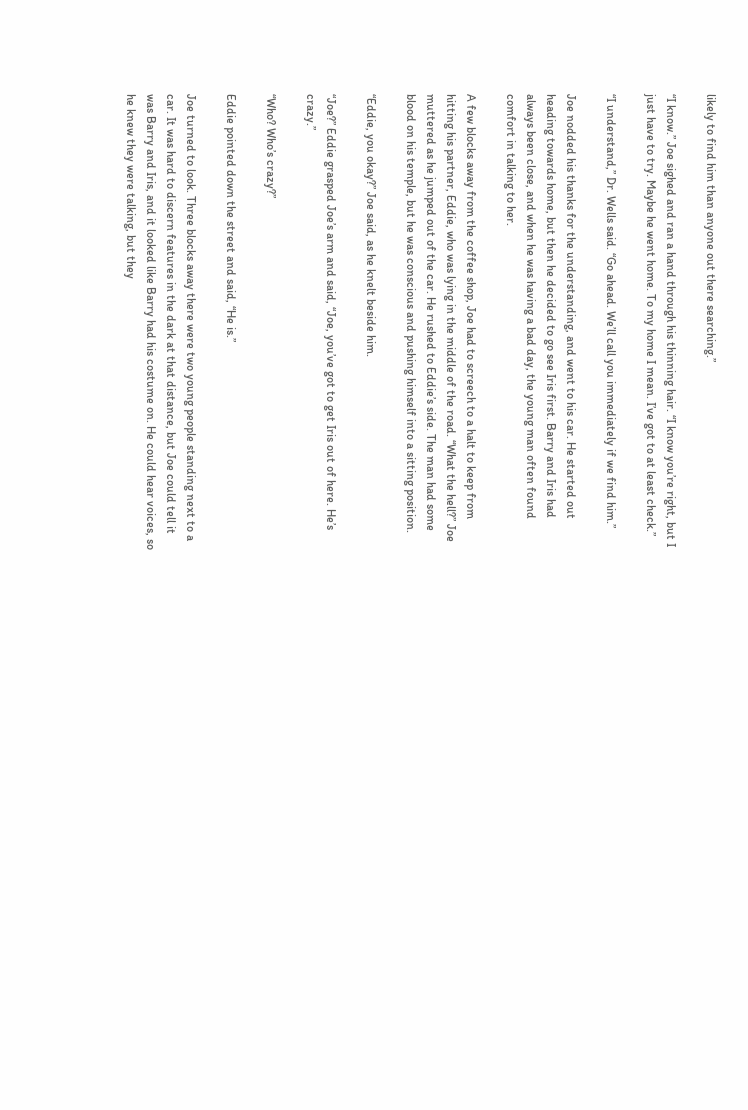likely to find him than anyone out there searching.”

“I know.” Joe sighed and ran a hand through his thinning hair. “I know you’re right, but I just have to try. Maybe he went home. To my home I mean. I’ve got to at least check.”

“I understand,” Dr. Wells said. “Go ahead. We’ll call you immediately if we find him.”

Joe nodded his thanks for the understanding, and went to his car. He started out heading towards home, but then he decided to go see Iris first. Barry and Iris had always been close, and when he was having a bad day, the young man often found comfort in talking to her.

A few blocks away from the coffee shop, Joe had to screech to a halt to keep from hitting his partner, Eddie, who was lying in the middle of the road. “What the hell?” Joe muttered as he jumped out of the car. He rushed to Eddie’s side. The man had some blood on his temple, but he was conscious and pushing himself into a sitting position.

“Eddie, you okay?” Joe said, as he knelt beside him.

“Joe?” Eddie grasped Joe’s arm and said, “Joe, you’ve got to get Iris out of here. He’s crazy.”

“Who? Who’s crazy?”

Eddie pointed down the street and said, “He is.”

Joe turned to look. Three blocks away there were two young people standing next to a car. It was hard to discern features in the dark at that distance, but Joe could tell it was Barry and Iris, and it looked like Barry had his costume on. He could hear voices, so he knew they were talking, but they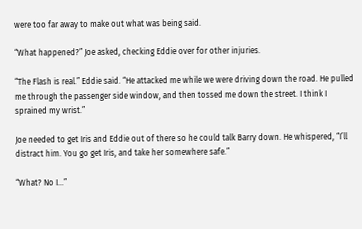were too far away to make out what was being said.

“What happened?” Joe asked, checking Eddie over for other injuries.

“The Flash is real.” Eddie said. “He attacked me while we were driving down the road. He pulled me through the passenger side window, and then tossed me down the street. I think I sprained my wrist.”

Joe needed to get Iris and Eddie out of there so he could talk Barry down. He whispered, “I’ll distract him. You go get Iris, and take her somewhere safe.”

“What? No I…”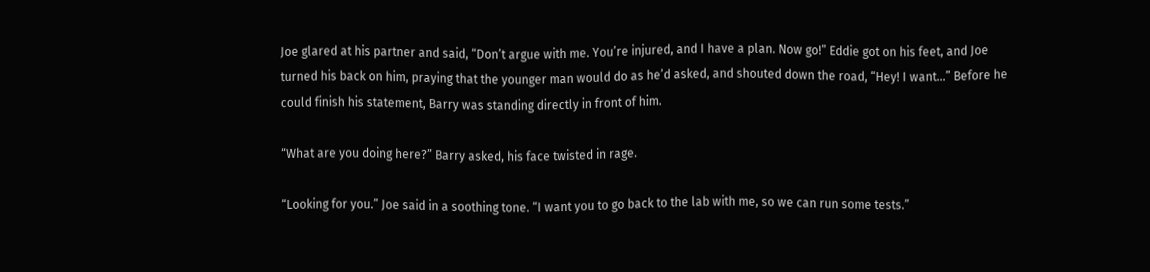Joe glared at his partner and said, “Don’t argue with me. You’re injured, and I have a plan. Now go!” Eddie got on his feet, and Joe turned his back on him, praying that the younger man would do as he’d asked, and shouted down the road, “Hey! I want…” Before he could finish his statement, Barry was standing directly in front of him.

“What are you doing here?” Barry asked, his face twisted in rage.

“Looking for you.” Joe said in a soothing tone. “I want you to go back to the lab with me, so we can run some tests.”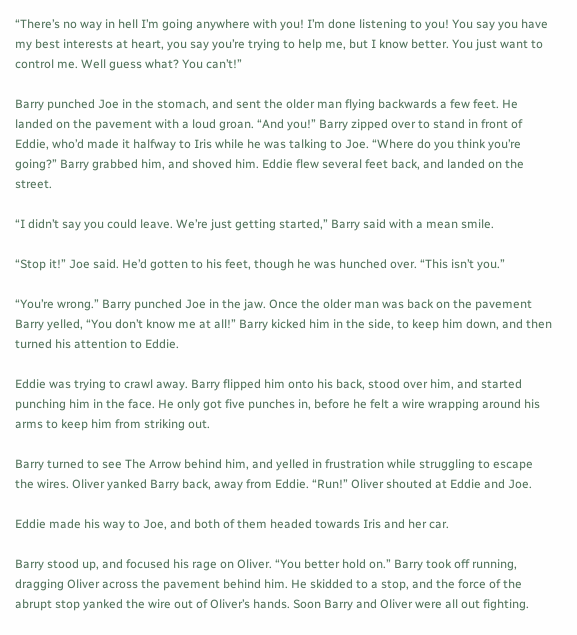“There’s no way in hell I’m going anywhere with you! I’m done listening to you! You say you have my best interests at heart, you say you’re trying to help me, but I know better. You just want to control me. Well guess what? You can’t!”

Barry punched Joe in the stomach, and sent the older man flying backwards a few feet. He landed on the pavement with a loud groan. “And you!” Barry zipped over to stand in front of Eddie, who’d made it halfway to Iris while he was talking to Joe. “Where do you think you’re going?” Barry grabbed him, and shoved him. Eddie flew several feet back, and landed on the street.

“I didn’t say you could leave. We’re just getting started,” Barry said with a mean smile.

“Stop it!” Joe said. He’d gotten to his feet, though he was hunched over. “This isn’t you.”

“You’re wrong.” Barry punched Joe in the jaw. Once the older man was back on the pavement Barry yelled, “You don’t know me at all!” Barry kicked him in the side, to keep him down, and then turned his attention to Eddie.

Eddie was trying to crawl away. Barry flipped him onto his back, stood over him, and started punching him in the face. He only got five punches in, before he felt a wire wrapping around his arms to keep him from striking out.

Barry turned to see The Arrow behind him, and yelled in frustration while struggling to escape the wires. Oliver yanked Barry back, away from Eddie. “Run!” Oliver shouted at Eddie and Joe.

Eddie made his way to Joe, and both of them headed towards Iris and her car.

Barry stood up, and focused his rage on Oliver. “You better hold on.” Barry took off running, dragging Oliver across the pavement behind him. He skidded to a stop, and the force of the abrupt stop yanked the wire out of Oliver’s hands. Soon Barry and Oliver were all out fighting.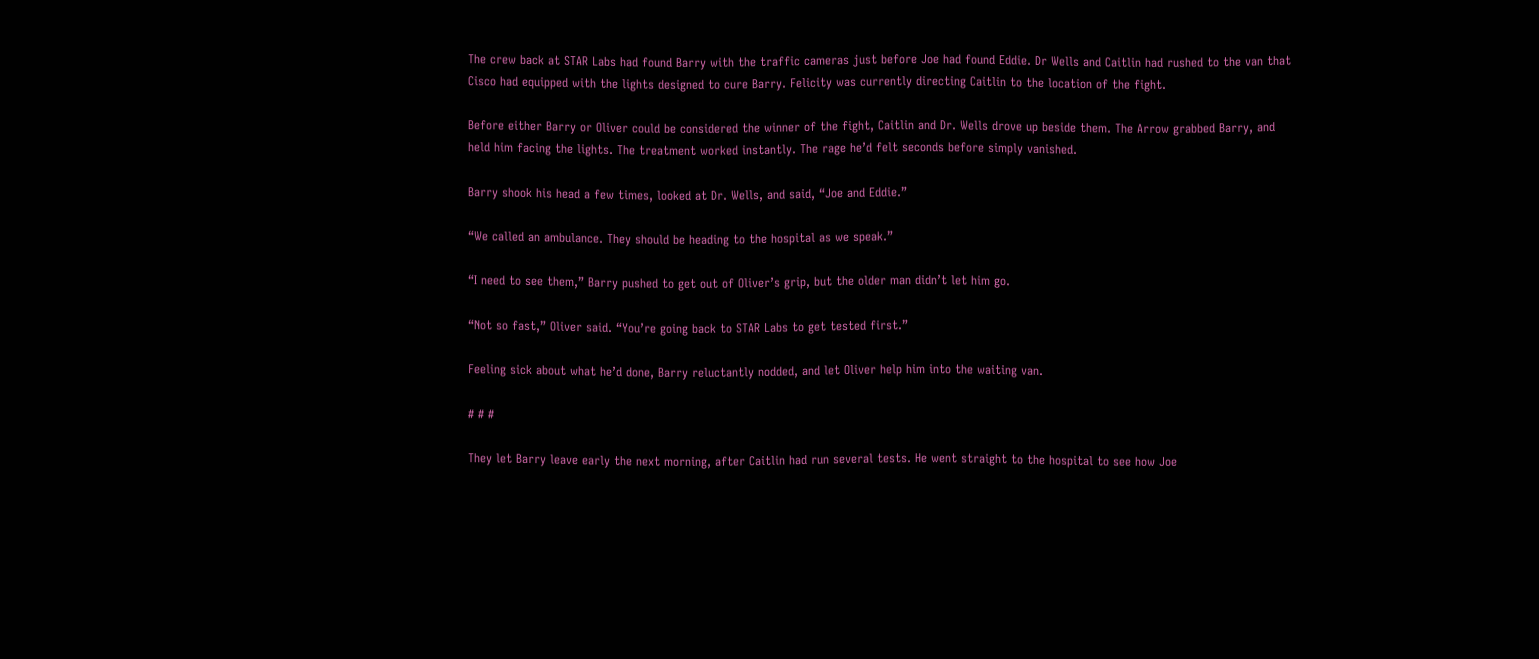The crew back at STAR Labs had found Barry with the traffic cameras just before Joe had found Eddie. Dr Wells and Caitlin had rushed to the van that Cisco had equipped with the lights designed to cure Barry. Felicity was currently directing Caitlin to the location of the fight.

Before either Barry or Oliver could be considered the winner of the fight, Caitlin and Dr. Wells drove up beside them. The Arrow grabbed Barry, and held him facing the lights. The treatment worked instantly. The rage he’d felt seconds before simply vanished.

Barry shook his head a few times, looked at Dr. Wells, and said, “Joe and Eddie.”

“We called an ambulance. They should be heading to the hospital as we speak.”

“I need to see them,” Barry pushed to get out of Oliver’s grip, but the older man didn’t let him go.

“Not so fast,” Oliver said. “You’re going back to STAR Labs to get tested first.”

Feeling sick about what he’d done, Barry reluctantly nodded, and let Oliver help him into the waiting van.

# # #

They let Barry leave early the next morning, after Caitlin had run several tests. He went straight to the hospital to see how Joe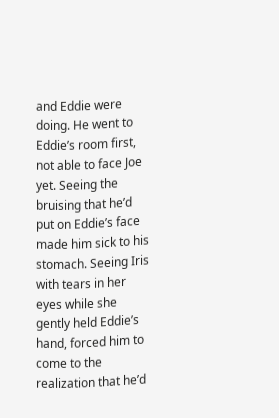and Eddie were doing. He went to Eddie’s room first, not able to face Joe yet. Seeing the bruising that he’d put on Eddie’s face made him sick to his stomach. Seeing Iris with tears in her eyes while she gently held Eddie’s hand, forced him to come to the realization that he’d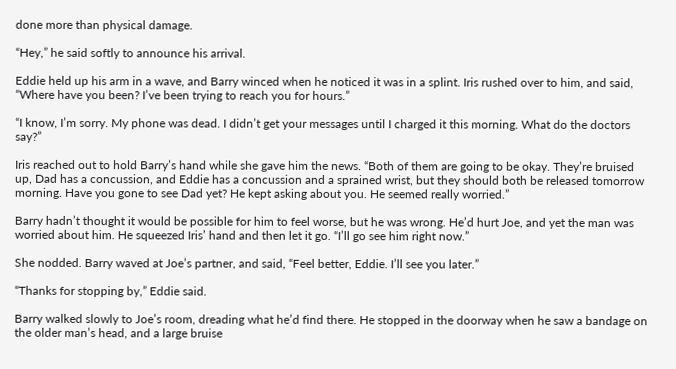done more than physical damage.

“Hey,” he said softly to announce his arrival.

Eddie held up his arm in a wave, and Barry winced when he noticed it was in a splint. Iris rushed over to him, and said, “Where have you been? I’ve been trying to reach you for hours.”

“I know, I’m sorry. My phone was dead. I didn’t get your messages until I charged it this morning. What do the doctors say?”

Iris reached out to hold Barry’s hand while she gave him the news. “Both of them are going to be okay. They’re bruised up, Dad has a concussion, and Eddie has a concussion and a sprained wrist, but they should both be released tomorrow morning. Have you gone to see Dad yet? He kept asking about you. He seemed really worried.”

Barry hadn’t thought it would be possible for him to feel worse, but he was wrong. He’d hurt Joe, and yet the man was worried about him. He squeezed Iris’ hand and then let it go. “I’ll go see him right now.”

She nodded. Barry waved at Joe’s partner, and said, “Feel better, Eddie. I’ll see you later.”

“Thanks for stopping by,” Eddie said.

Barry walked slowly to Joe’s room, dreading what he’d find there. He stopped in the doorway when he saw a bandage on the older man’s head, and a large bruise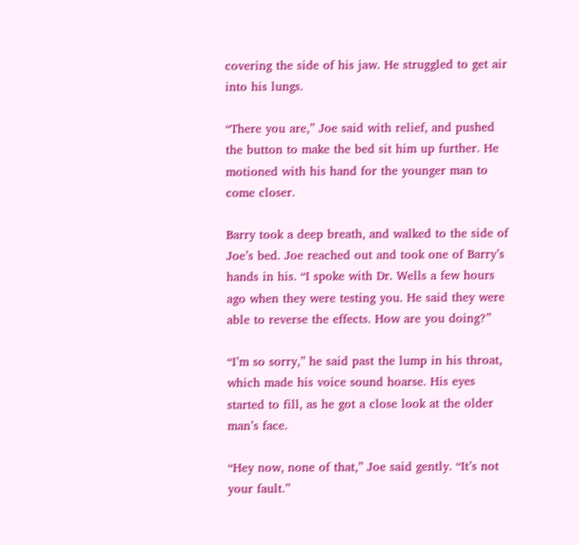covering the side of his jaw. He struggled to get air into his lungs.

“There you are,” Joe said with relief, and pushed the button to make the bed sit him up further. He motioned with his hand for the younger man to come closer.

Barry took a deep breath, and walked to the side of Joe’s bed. Joe reached out and took one of Barry’s hands in his. “I spoke with Dr. Wells a few hours ago when they were testing you. He said they were able to reverse the effects. How are you doing?”

“I’m so sorry,” he said past the lump in his throat, which made his voice sound hoarse. His eyes started to fill, as he got a close look at the older man’s face.

“Hey now, none of that,” Joe said gently. “It’s not your fault.”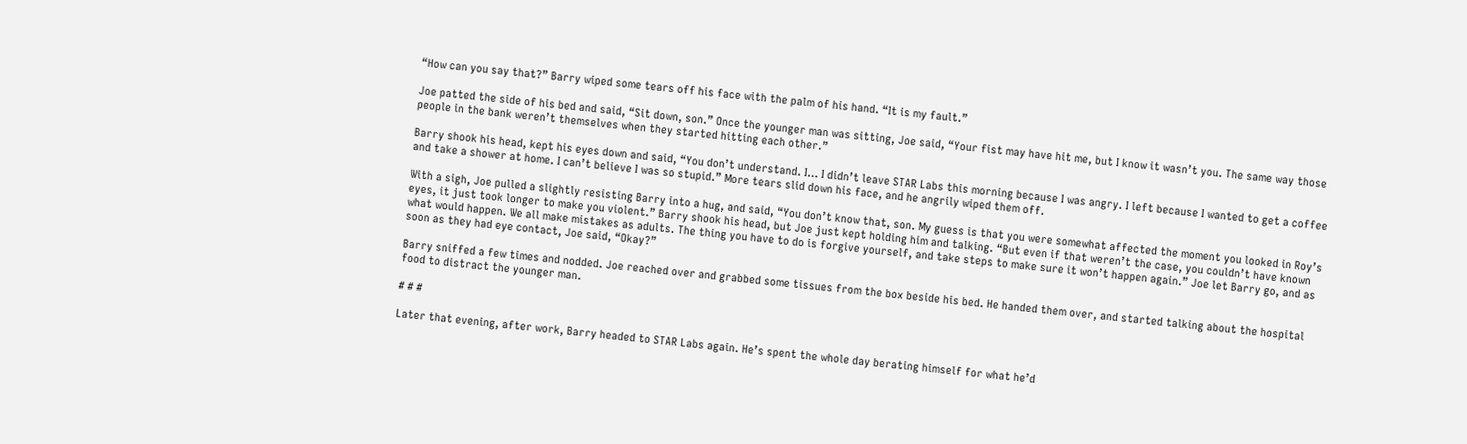“How can you say that?” Barry wiped some tears off his face with the palm of his hand. “It is my fault.”

Joe patted the side of his bed and said, “Sit down, son.” Once the younger man was sitting, Joe said, “Your fist may have hit me, but I know it wasn’t you. The same way those people in the bank weren’t themselves when they started hitting each other.”

Barry shook his head, kept his eyes down and said, “You don’t understand. I… I didn’t leave STAR Labs this morning because I was angry. I left because I wanted to get a coffee and take a shower at home. I can’t believe I was so stupid.” More tears slid down his face, and he angrily wiped them off.

With a sigh, Joe pulled a slightly resisting Barry into a hug, and said, “You don’t know that, son. My guess is that you were somewhat affected the moment you looked in Roy’s eyes, it just took longer to make you violent.” Barry shook his head, but Joe just kept holding him and talking. “But even if that weren’t the case, you couldn’t have known what would happen. We all make mistakes as adults. The thing you have to do is forgive yourself, and take steps to make sure it won’t happen again.” Joe let Barry go, and as soon as they had eye contact, Joe said, “Okay?”

Barry sniffed a few times and nodded. Joe reached over and grabbed some tissues from the box beside his bed. He handed them over, and started talking about the hospital food to distract the younger man.

# # #

Later that evening, after work, Barry headed to STAR Labs again. He’s spent the whole day berating himself for what he’d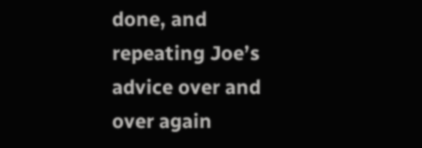done, and repeating Joe’s advice over and over again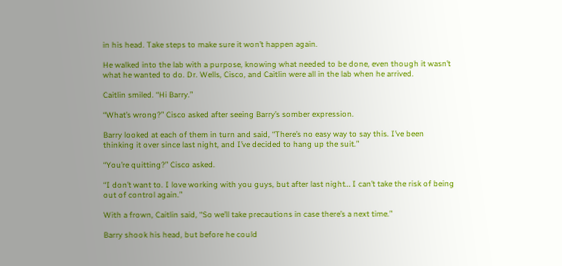in his head. Take steps to make sure it won’t happen again.

He walked into the lab with a purpose, knowing what needed to be done, even though it wasn’t what he wanted to do. Dr. Wells, Cisco, and Caitlin were all in the lab when he arrived.

Caitlin smiled. “Hi Barry.”

“What’s wrong?” Cisco asked after seeing Barry’s somber expression.

Barry looked at each of them in turn and said, “There’s no easy way to say this. I’ve been thinking it over since last night, and I’ve decided to hang up the suit.”

“You’re quitting?” Cisco asked.

“I don’t want to. I love working with you guys, but after last night… I can’t take the risk of being out of control again.”

With a frown, Caitlin said, “So we’ll take precautions in case there’s a next time.”

Barry shook his head, but before he could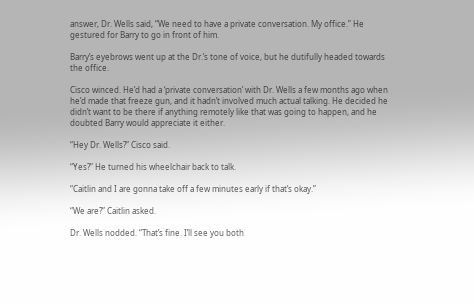answer, Dr. Wells said, “We need to have a private conversation. My office.” He gestured for Barry to go in front of him.

Barry’s eyebrows went up at the Dr.’s tone of voice, but he dutifully headed towards the office.

Cisco winced. He’d had a ‘private conversation’ with Dr. Wells a few months ago when he’d made that freeze gun, and it hadn’t involved much actual talking. He decided he didn’t want to be there if anything remotely like that was going to happen, and he doubted Barry would appreciate it either.

“Hey Dr. Wells?” Cisco said.

“Yes?” He turned his wheelchair back to talk.

“Caitlin and I are gonna take off a few minutes early if that’s okay.”

“We are?” Caitlin asked.

Dr. Wells nodded. “That’s fine. I’ll see you both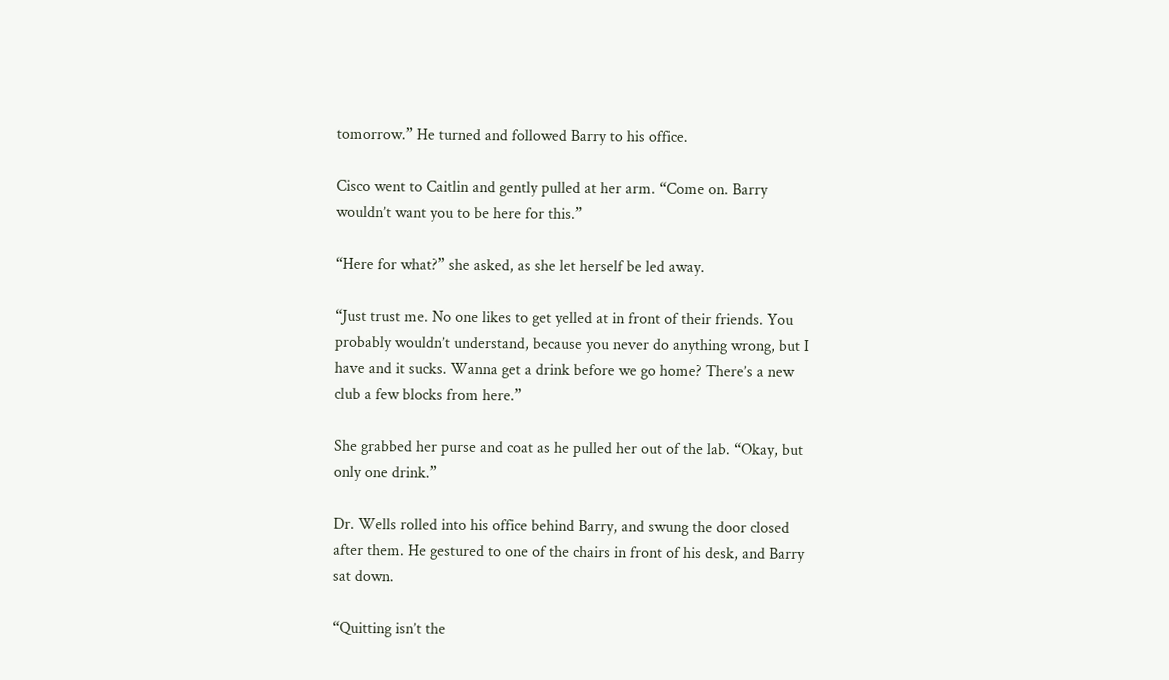tomorrow.” He turned and followed Barry to his office.

Cisco went to Caitlin and gently pulled at her arm. “Come on. Barry wouldn’t want you to be here for this.”

“Here for what?” she asked, as she let herself be led away.

“Just trust me. No one likes to get yelled at in front of their friends. You probably wouldn’t understand, because you never do anything wrong, but I have and it sucks. Wanna get a drink before we go home? There’s a new club a few blocks from here.”

She grabbed her purse and coat as he pulled her out of the lab. “Okay, but only one drink.”

Dr. Wells rolled into his office behind Barry, and swung the door closed after them. He gestured to one of the chairs in front of his desk, and Barry sat down.

“Quitting isn’t the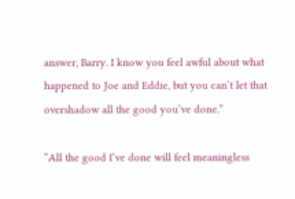answer, Barry. I know you feel awful about what happened to Joe and Eddie, but you can’t let that overshadow all the good you’ve done.”

“All the good I’ve done will feel meaningless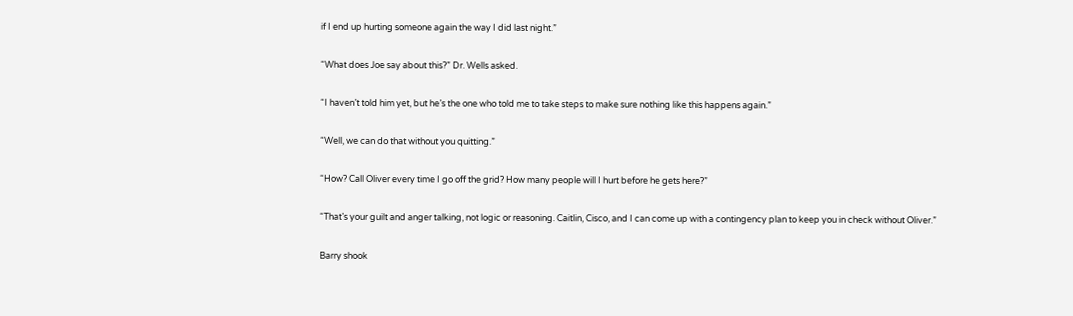if I end up hurting someone again the way I did last night.”

“What does Joe say about this?” Dr. Wells asked.

“I haven’t told him yet, but he’s the one who told me to take steps to make sure nothing like this happens again.”

“Well, we can do that without you quitting.”

“How? Call Oliver every time I go off the grid? How many people will I hurt before he gets here?”

“That’s your guilt and anger talking, not logic or reasoning. Caitlin, Cisco, and I can come up with a contingency plan to keep you in check without Oliver.”

Barry shook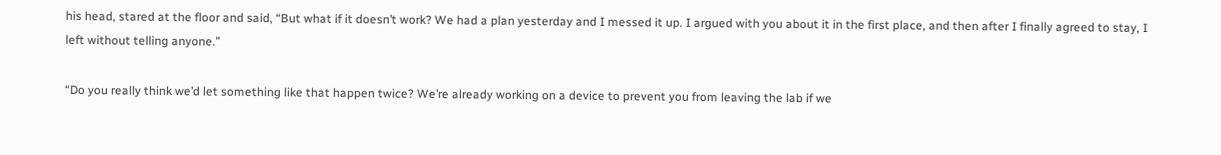his head, stared at the floor and said, “But what if it doesn’t work? We had a plan yesterday and I messed it up. I argued with you about it in the first place, and then after I finally agreed to stay, I left without telling anyone.”

“Do you really think we’d let something like that happen twice? We’re already working on a device to prevent you from leaving the lab if we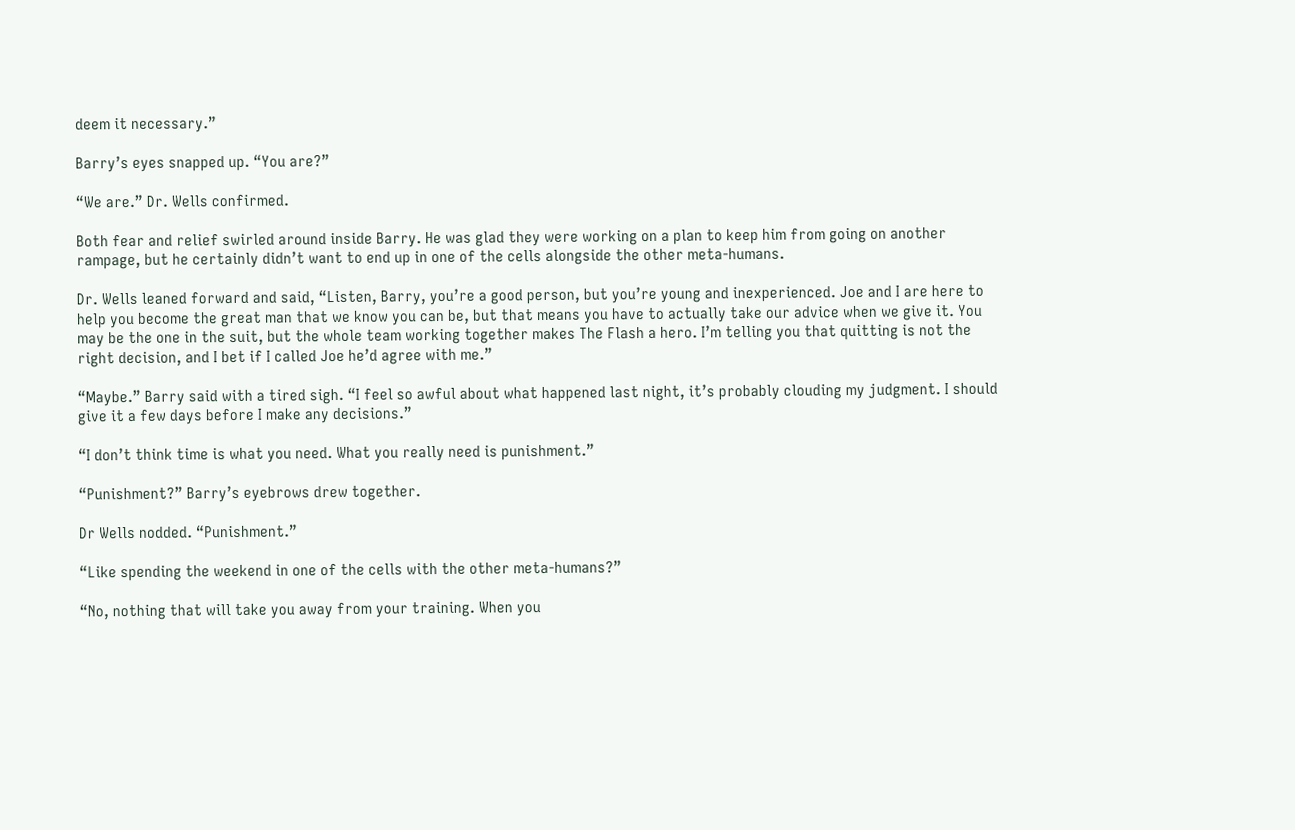deem it necessary.”

Barry’s eyes snapped up. “You are?”

“We are.” Dr. Wells confirmed.

Both fear and relief swirled around inside Barry. He was glad they were working on a plan to keep him from going on another rampage, but he certainly didn’t want to end up in one of the cells alongside the other meta-humans.

Dr. Wells leaned forward and said, “Listen, Barry, you’re a good person, but you’re young and inexperienced. Joe and I are here to help you become the great man that we know you can be, but that means you have to actually take our advice when we give it. You may be the one in the suit, but the whole team working together makes The Flash a hero. I’m telling you that quitting is not the right decision, and I bet if I called Joe he’d agree with me.”

“Maybe.” Barry said with a tired sigh. “I feel so awful about what happened last night, it’s probably clouding my judgment. I should give it a few days before I make any decisions.”

“I don’t think time is what you need. What you really need is punishment.”

“Punishment?” Barry’s eyebrows drew together.

Dr Wells nodded. “Punishment.”

“Like spending the weekend in one of the cells with the other meta-humans?”

“No, nothing that will take you away from your training. When you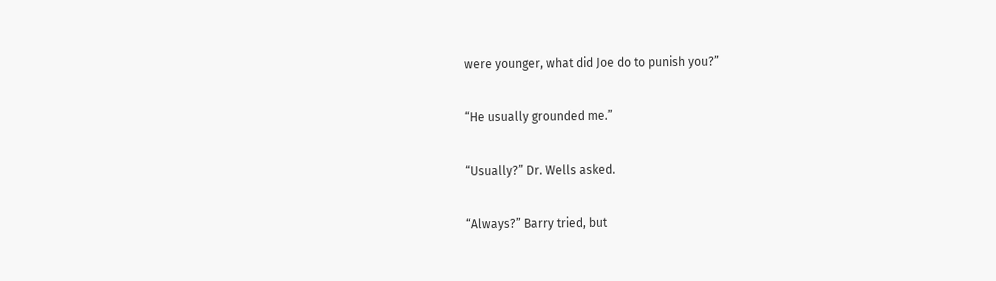were younger, what did Joe do to punish you?”

“He usually grounded me.”

“Usually?” Dr. Wells asked.

“Always?” Barry tried, but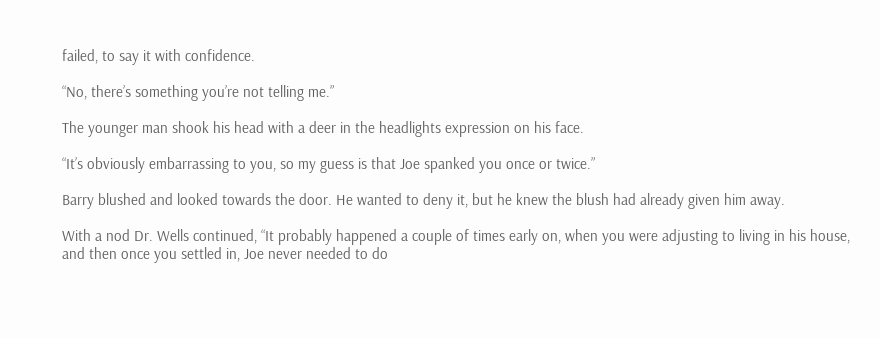failed, to say it with confidence.

“No, there’s something you’re not telling me.”

The younger man shook his head with a deer in the headlights expression on his face.

“It’s obviously embarrassing to you, so my guess is that Joe spanked you once or twice.”

Barry blushed and looked towards the door. He wanted to deny it, but he knew the blush had already given him away.

With a nod Dr. Wells continued, “It probably happened a couple of times early on, when you were adjusting to living in his house, and then once you settled in, Joe never needed to do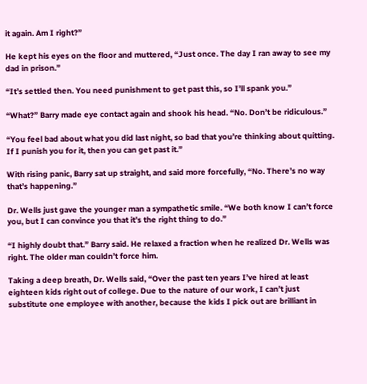it again. Am I right?”

He kept his eyes on the floor and muttered, “Just once. The day I ran away to see my dad in prison.”

“It’s settled then. You need punishment to get past this, so I’ll spank you.”

“What?” Barry made eye contact again and shook his head. “No. Don’t be ridiculous.”

“You feel bad about what you did last night, so bad that you’re thinking about quitting. If I punish you for it, then you can get past it.”

With rising panic, Barry sat up straight, and said more forcefully, “No. There’s no way that’s happening.”

Dr. Wells just gave the younger man a sympathetic smile. “We both know I can’t force you, but I can convince you that it’s the right thing to do.”

“I highly doubt that.” Barry said. He relaxed a fraction when he realized Dr. Wells was right. The older man couldn’t force him.

Taking a deep breath, Dr. Wells said, “Over the past ten years I’ve hired at least eighteen kids right out of college. Due to the nature of our work, I can’t just substitute one employee with another, because the kids I pick out are brilliant in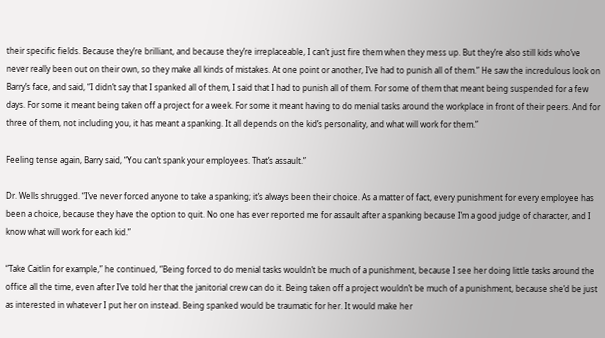their specific fields. Because they’re brilliant, and because they’re irreplaceable, I can’t just fire them when they mess up. But they’re also still kids who’ve never really been out on their own, so they make all kinds of mistakes. At one point or another, I’ve had to punish all of them.” He saw the incredulous look on Barry’s face, and said, “I didn’t say that I spanked all of them, I said that I had to punish all of them. For some of them that meant being suspended for a few days. For some it meant being taken off a project for a week. For some it meant having to do menial tasks around the workplace in front of their peers. And for three of them, not including you, it has meant a spanking. It all depends on the kid’s personality, and what will work for them.”

Feeling tense again, Barry said, “You can’t spank your employees. That’s assault.”

Dr. Wells shrugged. “I’ve never forced anyone to take a spanking; it’s always been their choice. As a matter of fact, every punishment for every employee has been a choice, because they have the option to quit. No one has ever reported me for assault after a spanking because I’m a good judge of character, and I know what will work for each kid.”

“Take Caitlin for example,” he continued, “Being forced to do menial tasks wouldn’t be much of a punishment, because I see her doing little tasks around the office all the time, even after I’ve told her that the janitorial crew can do it. Being taken off a project wouldn’t be much of a punishment, because she’d be just as interested in whatever I put her on instead. Being spanked would be traumatic for her. It would make her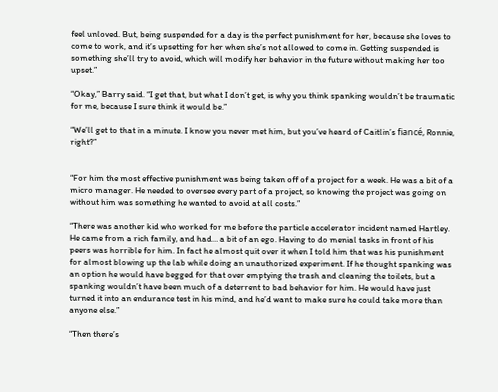feel unloved. But, being suspended for a day is the perfect punishment for her, because she loves to come to work, and it’s upsetting for her when she’s not allowed to come in. Getting suspended is something she’ll try to avoid, which will modify her behavior in the future without making her too upset.”

“Okay,” Barry said. “I get that, but what I don’t get, is why you think spanking wouldn’t be traumatic for me, because I sure think it would be.”

“We’ll get to that in a minute. I know you never met him, but you’ve heard of Caitlin’s fiancé, Ronnie, right?”


“For him the most effective punishment was being taken off of a project for a week. He was a bit of a micro manager. He needed to oversee every part of a project, so knowing the project was going on without him was something he wanted to avoid at all costs.”

“There was another kid who worked for me before the particle accelerator incident named Hartley. He came from a rich family, and had… a bit of an ego. Having to do menial tasks in front of his peers was horrible for him. In fact he almost quit over it when I told him that was his punishment for almost blowing up the lab while doing an unauthorized experiment. If he thought spanking was an option he would have begged for that over emptying the trash and cleaning the toilets, but a spanking wouldn’t have been much of a deterrent to bad behavior for him. He would have just turned it into an endurance test in his mind, and he’d want to make sure he could take more than anyone else.”

“Then there’s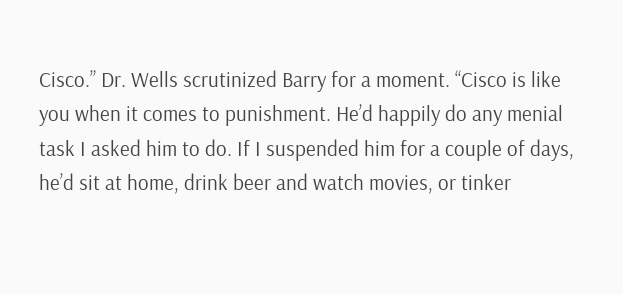Cisco.” Dr. Wells scrutinized Barry for a moment. “Cisco is like you when it comes to punishment. He’d happily do any menial task I asked him to do. If I suspended him for a couple of days, he’d sit at home, drink beer and watch movies, or tinker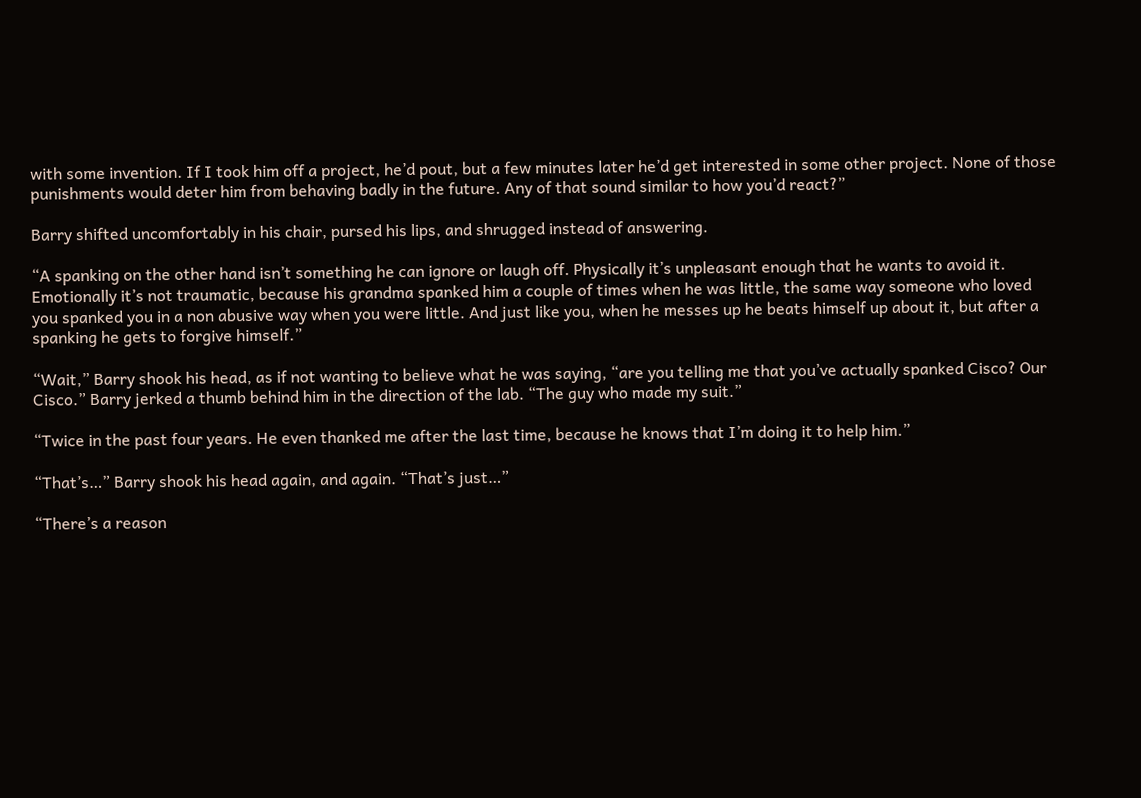with some invention. If I took him off a project, he’d pout, but a few minutes later he’d get interested in some other project. None of those punishments would deter him from behaving badly in the future. Any of that sound similar to how you’d react?”

Barry shifted uncomfortably in his chair, pursed his lips, and shrugged instead of answering.

“A spanking on the other hand isn’t something he can ignore or laugh off. Physically it’s unpleasant enough that he wants to avoid it. Emotionally it’s not traumatic, because his grandma spanked him a couple of times when he was little, the same way someone who loved you spanked you in a non abusive way when you were little. And just like you, when he messes up he beats himself up about it, but after a spanking he gets to forgive himself.”

“Wait,” Barry shook his head, as if not wanting to believe what he was saying, “are you telling me that you’ve actually spanked Cisco? Our Cisco.” Barry jerked a thumb behind him in the direction of the lab. “The guy who made my suit.”

“Twice in the past four years. He even thanked me after the last time, because he knows that I’m doing it to help him.”

“That’s…” Barry shook his head again, and again. “That’s just…”

“There’s a reason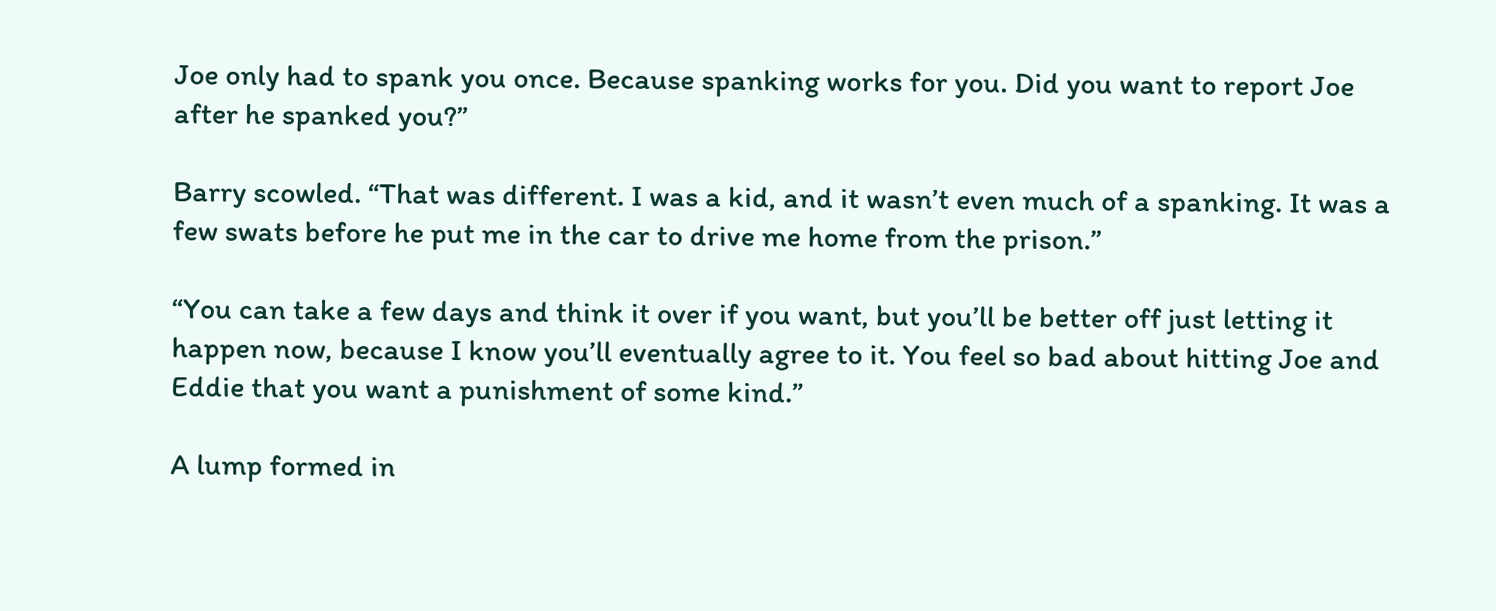Joe only had to spank you once. Because spanking works for you. Did you want to report Joe after he spanked you?”

Barry scowled. “That was different. I was a kid, and it wasn’t even much of a spanking. It was a few swats before he put me in the car to drive me home from the prison.”

“You can take a few days and think it over if you want, but you’ll be better off just letting it happen now, because I know you’ll eventually agree to it. You feel so bad about hitting Joe and Eddie that you want a punishment of some kind.”

A lump formed in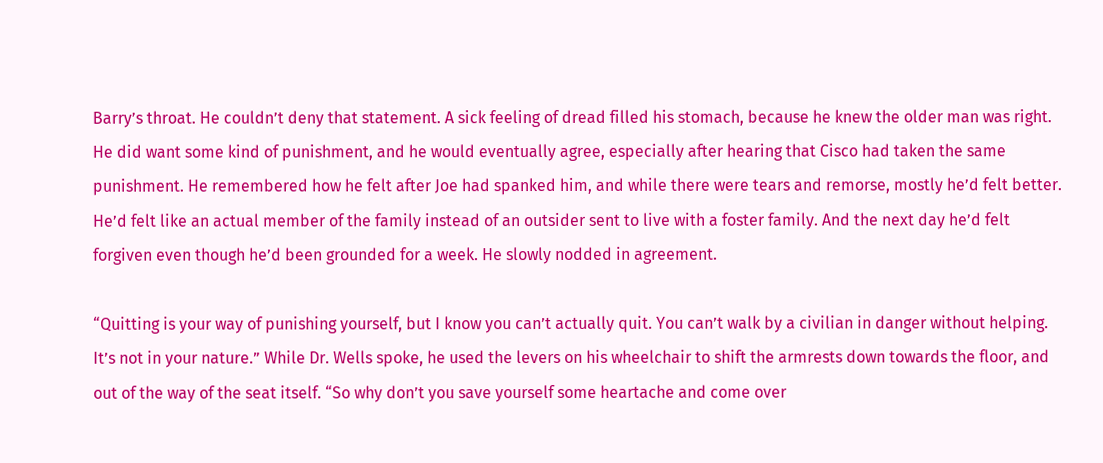Barry’s throat. He couldn’t deny that statement. A sick feeling of dread filled his stomach, because he knew the older man was right. He did want some kind of punishment, and he would eventually agree, especially after hearing that Cisco had taken the same punishment. He remembered how he felt after Joe had spanked him, and while there were tears and remorse, mostly he’d felt better. He’d felt like an actual member of the family instead of an outsider sent to live with a foster family. And the next day he’d felt forgiven even though he’d been grounded for a week. He slowly nodded in agreement.

“Quitting is your way of punishing yourself, but I know you can’t actually quit. You can’t walk by a civilian in danger without helping. It’s not in your nature.” While Dr. Wells spoke, he used the levers on his wheelchair to shift the armrests down towards the floor, and out of the way of the seat itself. “So why don’t you save yourself some heartache and come over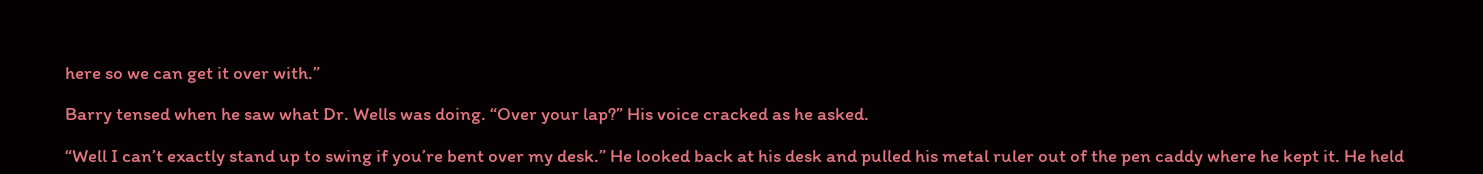here so we can get it over with.”

Barry tensed when he saw what Dr. Wells was doing. “Over your lap?” His voice cracked as he asked.

“Well I can’t exactly stand up to swing if you’re bent over my desk.” He looked back at his desk and pulled his metal ruler out of the pen caddy where he kept it. He held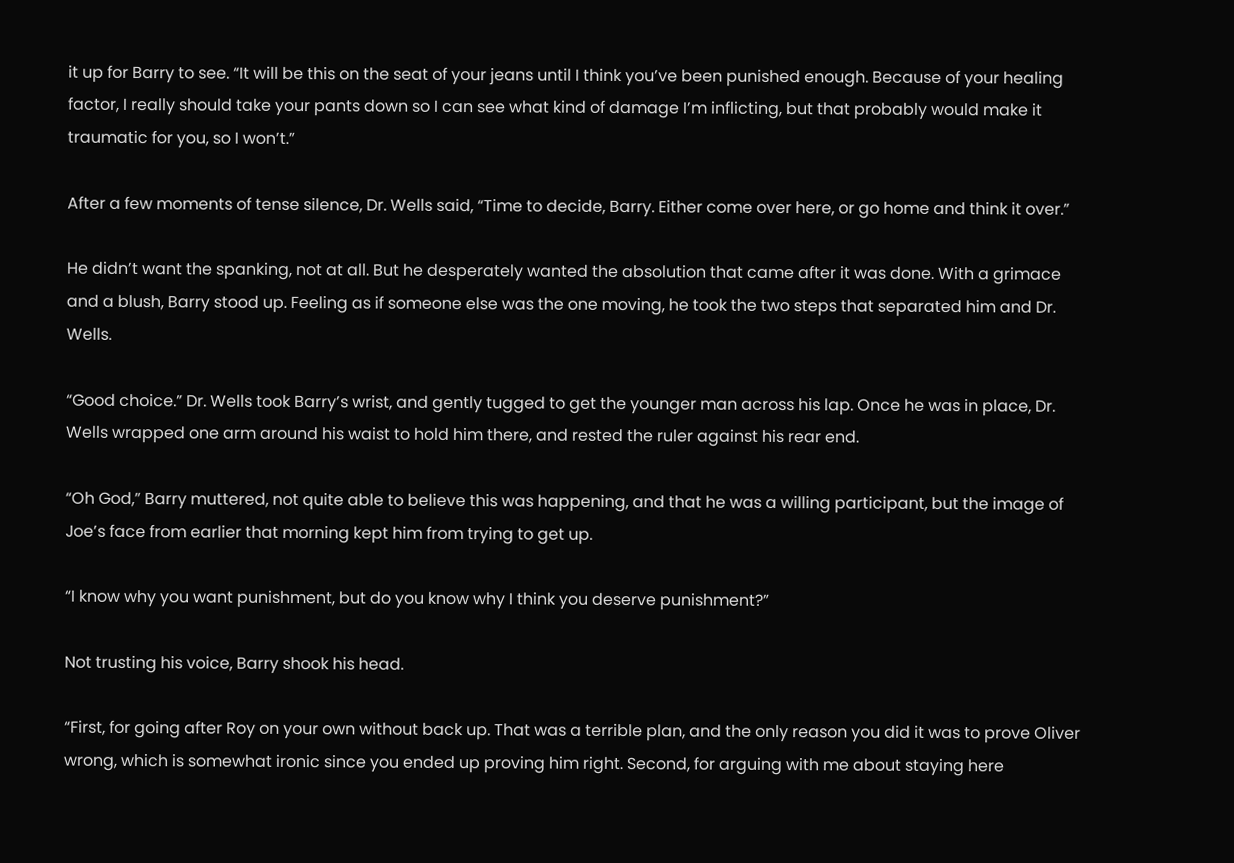it up for Barry to see. “It will be this on the seat of your jeans until I think you’ve been punished enough. Because of your healing factor, I really should take your pants down so I can see what kind of damage I’m inflicting, but that probably would make it traumatic for you, so I won’t.”

After a few moments of tense silence, Dr. Wells said, “Time to decide, Barry. Either come over here, or go home and think it over.”

He didn’t want the spanking, not at all. But he desperately wanted the absolution that came after it was done. With a grimace and a blush, Barry stood up. Feeling as if someone else was the one moving, he took the two steps that separated him and Dr. Wells.

“Good choice.” Dr. Wells took Barry’s wrist, and gently tugged to get the younger man across his lap. Once he was in place, Dr. Wells wrapped one arm around his waist to hold him there, and rested the ruler against his rear end.

“Oh God,” Barry muttered, not quite able to believe this was happening, and that he was a willing participant, but the image of Joe’s face from earlier that morning kept him from trying to get up.

“I know why you want punishment, but do you know why I think you deserve punishment?”

Not trusting his voice, Barry shook his head.

“First, for going after Roy on your own without back up. That was a terrible plan, and the only reason you did it was to prove Oliver wrong, which is somewhat ironic since you ended up proving him right. Second, for arguing with me about staying here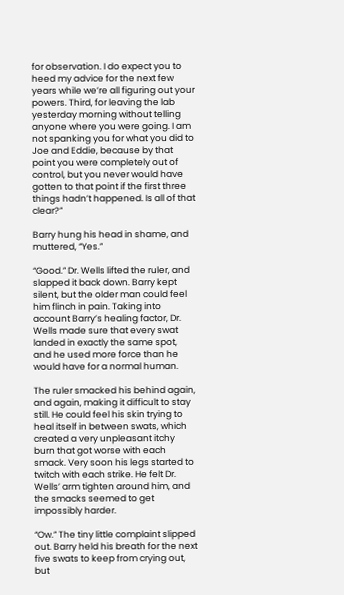for observation. I do expect you to heed my advice for the next few years while we’re all figuring out your powers. Third, for leaving the lab yesterday morning without telling anyone where you were going. I am not spanking you for what you did to Joe and Eddie, because by that point you were completely out of control, but you never would have gotten to that point if the first three things hadn’t happened. Is all of that clear?”

Barry hung his head in shame, and muttered, “Yes.”

“Good.” Dr. Wells lifted the ruler, and slapped it back down. Barry kept silent, but the older man could feel him flinch in pain. Taking into account Barry’s healing factor, Dr. Wells made sure that every swat landed in exactly the same spot, and he used more force than he would have for a normal human.

The ruler smacked his behind again, and again, making it difficult to stay still. He could feel his skin trying to heal itself in between swats, which created a very unpleasant itchy burn that got worse with each smack. Very soon his legs started to twitch with each strike. He felt Dr. Wells’ arm tighten around him, and the smacks seemed to get impossibly harder.

“Ow.” The tiny little complaint slipped out. Barry held his breath for the next five swats to keep from crying out, but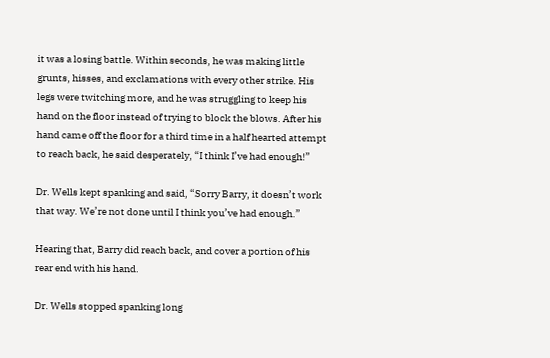it was a losing battle. Within seconds, he was making little grunts, hisses, and exclamations with every other strike. His legs were twitching more, and he was struggling to keep his hand on the floor instead of trying to block the blows. After his hand came off the floor for a third time in a half hearted attempt to reach back, he said desperately, “I think I’ve had enough!”

Dr. Wells kept spanking and said, “Sorry Barry, it doesn’t work that way. We’re not done until I think you’ve had enough.”

Hearing that, Barry did reach back, and cover a portion of his rear end with his hand.

Dr. Wells stopped spanking long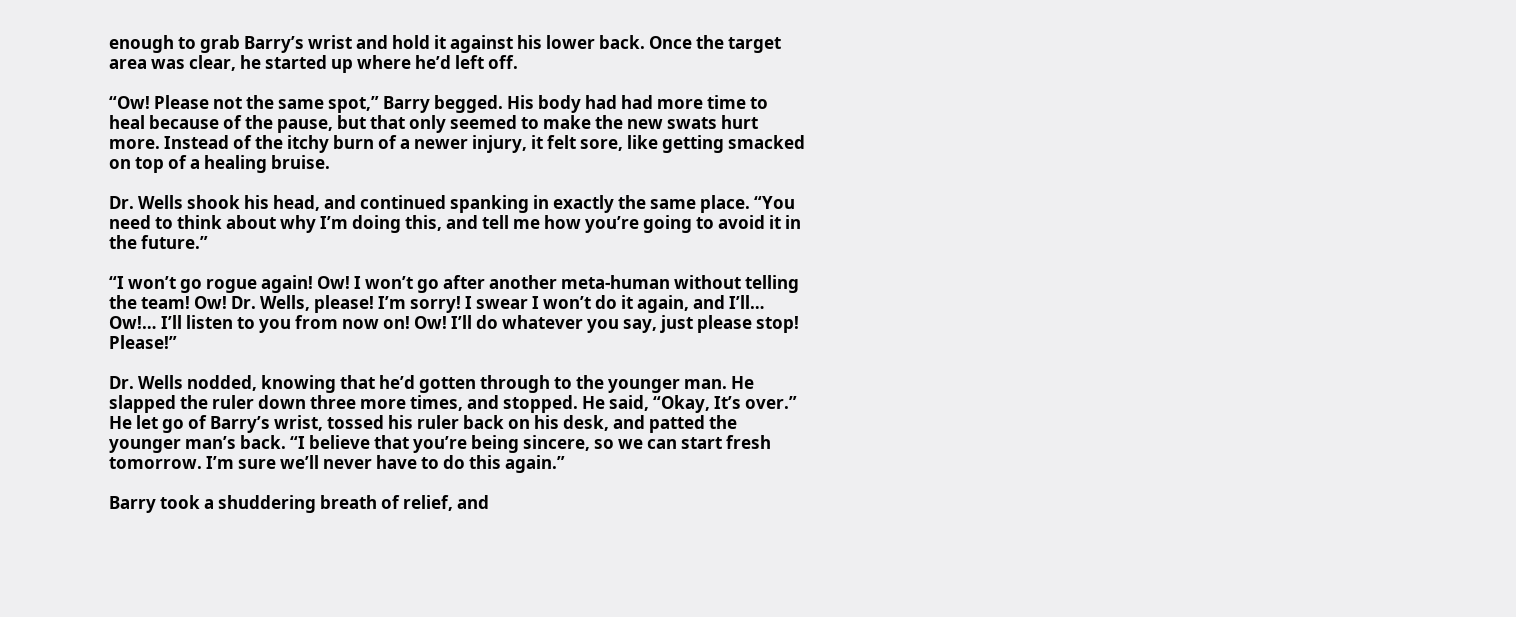enough to grab Barry’s wrist and hold it against his lower back. Once the target area was clear, he started up where he’d left off.

“Ow! Please not the same spot,” Barry begged. His body had had more time to heal because of the pause, but that only seemed to make the new swats hurt more. Instead of the itchy burn of a newer injury, it felt sore, like getting smacked on top of a healing bruise.

Dr. Wells shook his head, and continued spanking in exactly the same place. “You need to think about why I’m doing this, and tell me how you’re going to avoid it in the future.”

“I won’t go rogue again! Ow! I won’t go after another meta-human without telling the team! Ow! Dr. Wells, please! I’m sorry! I swear I won’t do it again, and I’ll… Ow!… I’ll listen to you from now on! Ow! I’ll do whatever you say, just please stop! Please!”

Dr. Wells nodded, knowing that he’d gotten through to the younger man. He slapped the ruler down three more times, and stopped. He said, “Okay, It’s over.” He let go of Barry’s wrist, tossed his ruler back on his desk, and patted the younger man’s back. “I believe that you’re being sincere, so we can start fresh tomorrow. I’m sure we’ll never have to do this again.”

Barry took a shuddering breath of relief, and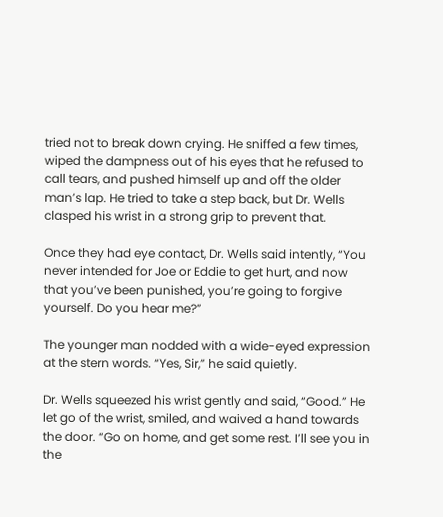tried not to break down crying. He sniffed a few times, wiped the dampness out of his eyes that he refused to call tears, and pushed himself up and off the older man’s lap. He tried to take a step back, but Dr. Wells clasped his wrist in a strong grip to prevent that.

Once they had eye contact, Dr. Wells said intently, “You never intended for Joe or Eddie to get hurt, and now that you’ve been punished, you’re going to forgive yourself. Do you hear me?”

The younger man nodded with a wide-eyed expression at the stern words. “Yes, Sir,” he said quietly.

Dr. Wells squeezed his wrist gently and said, “Good.” He let go of the wrist, smiled, and waived a hand towards the door. “Go on home, and get some rest. I’ll see you in the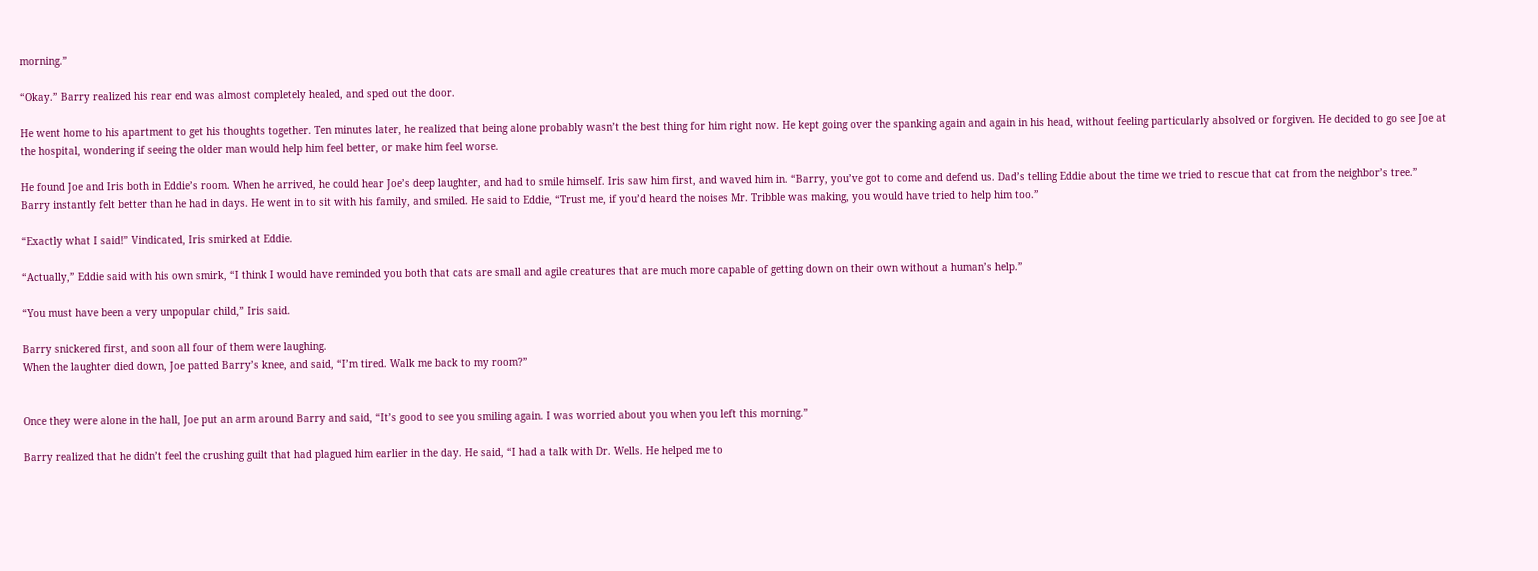morning.”

“Okay.” Barry realized his rear end was almost completely healed, and sped out the door.

He went home to his apartment to get his thoughts together. Ten minutes later, he realized that being alone probably wasn’t the best thing for him right now. He kept going over the spanking again and again in his head, without feeling particularly absolved or forgiven. He decided to go see Joe at the hospital, wondering if seeing the older man would help him feel better, or make him feel worse.

He found Joe and Iris both in Eddie’s room. When he arrived, he could hear Joe’s deep laughter, and had to smile himself. Iris saw him first, and waved him in. “Barry, you’ve got to come and defend us. Dad’s telling Eddie about the time we tried to rescue that cat from the neighbor’s tree.”
Barry instantly felt better than he had in days. He went in to sit with his family, and smiled. He said to Eddie, “Trust me, if you’d heard the noises Mr. Tribble was making, you would have tried to help him too.”

“Exactly what I said!” Vindicated, Iris smirked at Eddie.

“Actually,” Eddie said with his own smirk, “I think I would have reminded you both that cats are small and agile creatures that are much more capable of getting down on their own without a human’s help.”

“You must have been a very unpopular child,” Iris said.

Barry snickered first, and soon all four of them were laughing.
When the laughter died down, Joe patted Barry’s knee, and said, “I’m tired. Walk me back to my room?”


Once they were alone in the hall, Joe put an arm around Barry and said, “It’s good to see you smiling again. I was worried about you when you left this morning.”

Barry realized that he didn’t feel the crushing guilt that had plagued him earlier in the day. He said, “I had a talk with Dr. Wells. He helped me to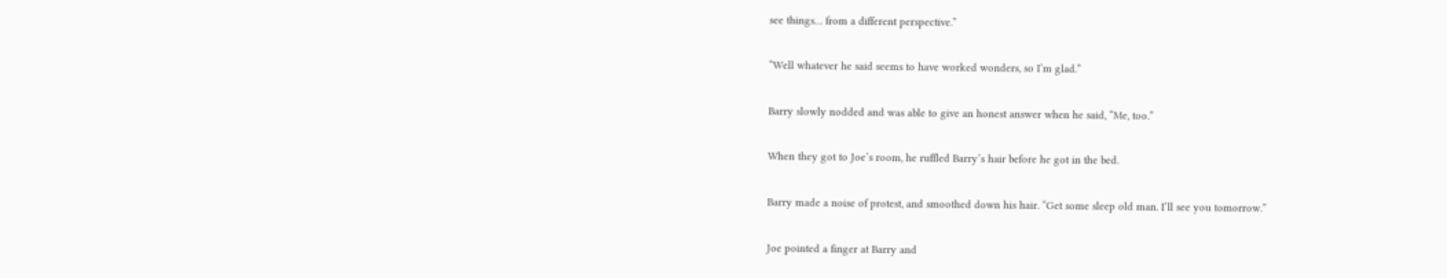see things… from a different perspective.”

“Well whatever he said seems to have worked wonders, so I’m glad.”

Barry slowly nodded and was able to give an honest answer when he said, “Me, too.”

When they got to Joe’s room, he ruffled Barry’s hair before he got in the bed.

Barry made a noise of protest, and smoothed down his hair. “Get some sleep old man. I’ll see you tomorrow.”

Joe pointed a finger at Barry and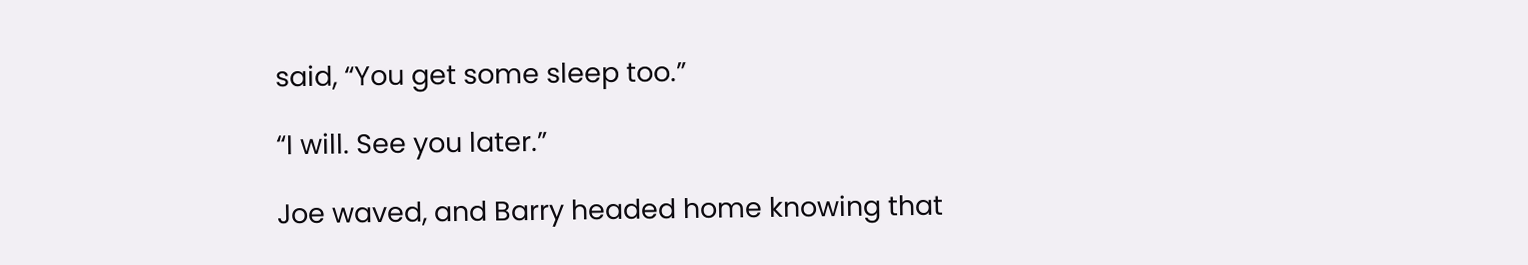said, “You get some sleep too.”

“I will. See you later.”

Joe waved, and Barry headed home knowing that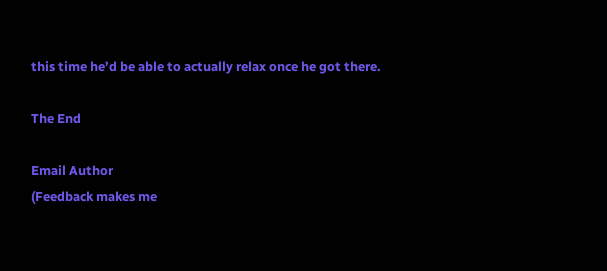this time he’d be able to actually relax once he got there.

The End

Email Author
(Feedback makes me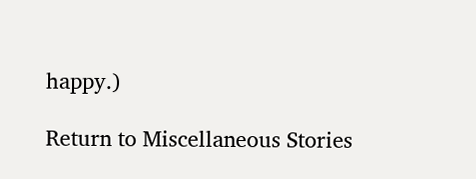happy.)

Return to Miscellaneous Stories